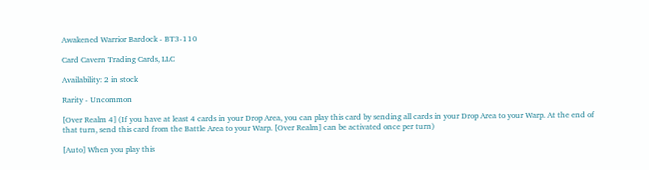Awakened Warrior Bardock - BT3-110

Card Cavern Trading Cards, LLC

Availability: 2 in stock

Rarity - Uncommon

[Over Realm 4] (If you have at least 4 cards in your Drop Area, you can play this card by sending all cards in your Drop Area to your Warp. At the end of that turn, send this card from the Battle Area to your Warp. [Over Realm] can be activated once per turn)

[Auto] When you play this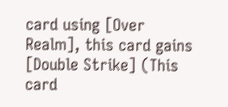card using [Over Realm], this card gains [Double Strike] (This card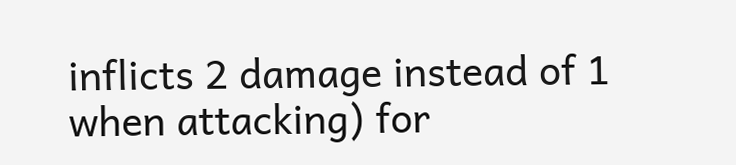inflicts 2 damage instead of 1 when attacking) for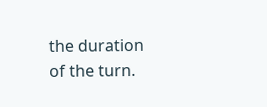the duration of the turn.